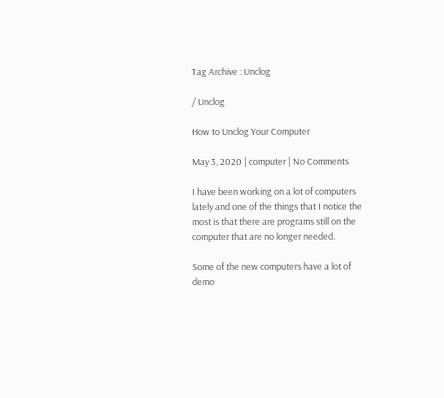Tag Archive : Unclog

/ Unclog

How to Unclog Your Computer

May 3, 2020 | computer | No Comments

I have been working on a lot of computers lately and one of the things that I notice the most is that there are programs still on the computer that are no longer needed.

Some of the new computers have a lot of demo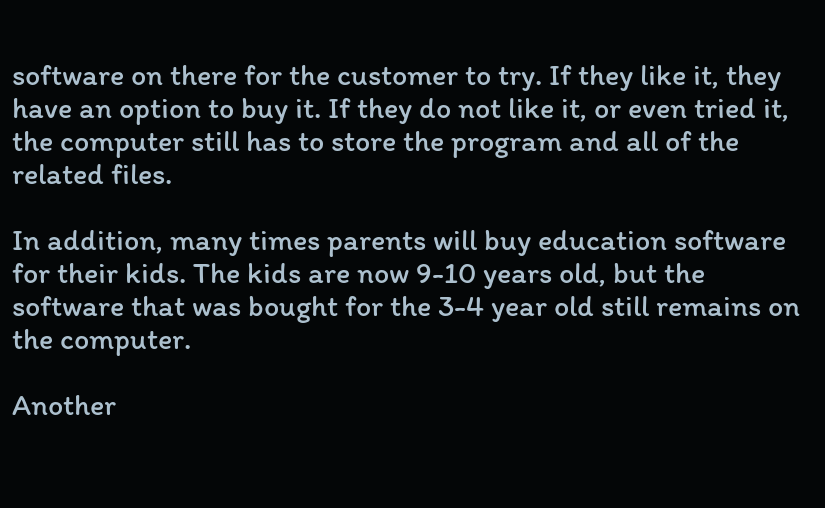software on there for the customer to try. If they like it, they have an option to buy it. If they do not like it, or even tried it, the computer still has to store the program and all of the related files.

In addition, many times parents will buy education software for their kids. The kids are now 9-10 years old, but the software that was bought for the 3-4 year old still remains on the computer.

Another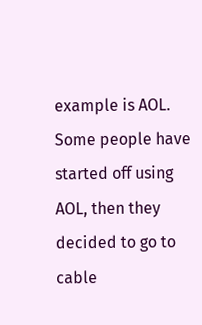example is AOL. Some people have started off using AOL, then they decided to go to cable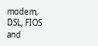modem, DSL, FIOS and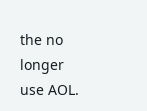the no longer use AOL.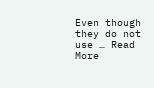Even though they do not use … Read More